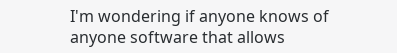I'm wondering if anyone knows of anyone software that allows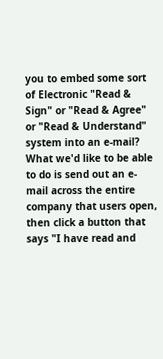you to embed some sort of Electronic "Read & Sign" or "Read & Agree" or "Read & Understand" system into an e-mail? What we'd like to be able to do is send out an e-mail across the entire company that users open, then click a button that says "I have read and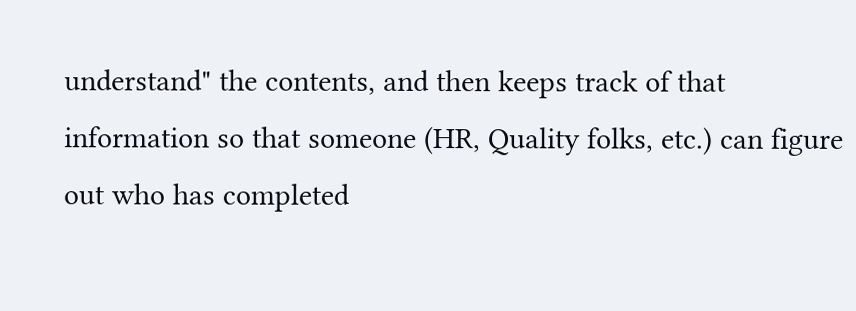understand" the contents, and then keeps track of that information so that someone (HR, Quality folks, etc.) can figure out who has completed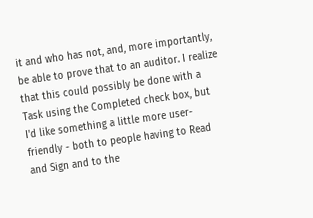it and who has not, and, more importantly, be able to prove that to an auditor. I realize that this could possibly be done with a Task using the Completed check box, but I'd like something a little more user-friendly - both to people having to Read and Sign and to the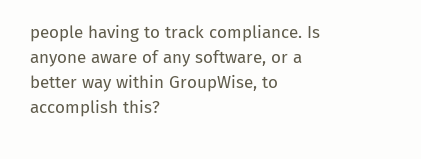people having to track compliance. Is anyone aware of any software, or a better way within GroupWise, to accomplish this?